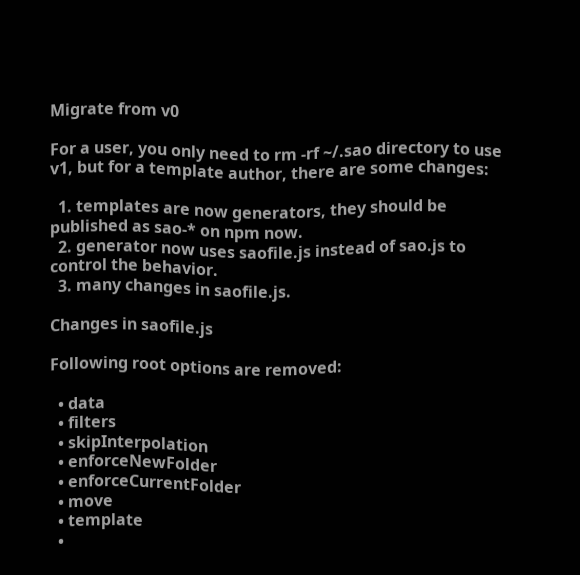Migrate from v0

For a user, you only need to rm -rf ~/.sao directory to use v1, but for a template author, there are some changes:

  1. templates are now generators, they should be published as sao-* on npm now.
  2. generator now uses saofile.js instead of sao.js to control the behavior.
  3. many changes in saofile.js.

Changes in saofile.js

Following root options are removed:

  • data
  • filters
  • skipInterpolation
  • enforceNewFolder
  • enforceCurrentFolder
  • move
  • template
  •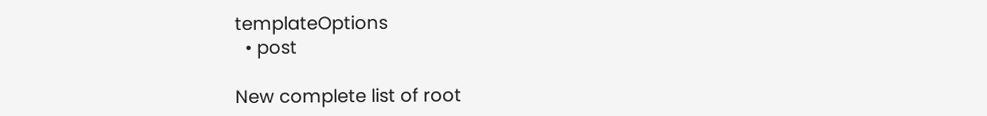templateOptions
  • post

New complete list of root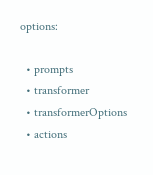options:

  • prompts
  • transformer
  • transformerOptions
  • actions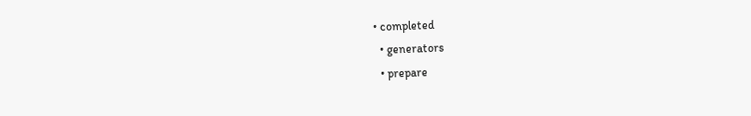• completed
  • generators
  • prepare